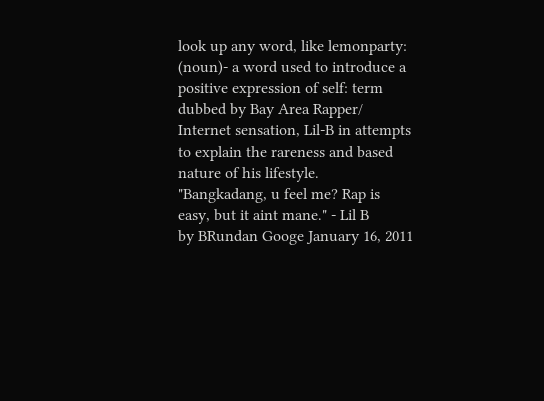look up any word, like lemonparty:
(noun)- a word used to introduce a positive expression of self: term dubbed by Bay Area Rapper/ Internet sensation, Lil-B in attempts to explain the rareness and based nature of his lifestyle.
"Bangkadang, u feel me? Rap is easy, but it aint mane." - Lil B
by BRundan Googe January 16, 2011